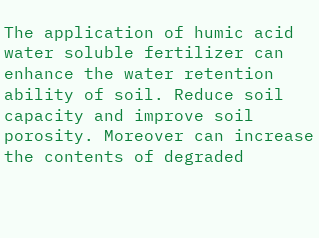The application of humic acid water soluble fertilizer can enhance the water retention ability of soil. Reduce soil capacity and improve soil porosity. Moreover can increase the contents of degraded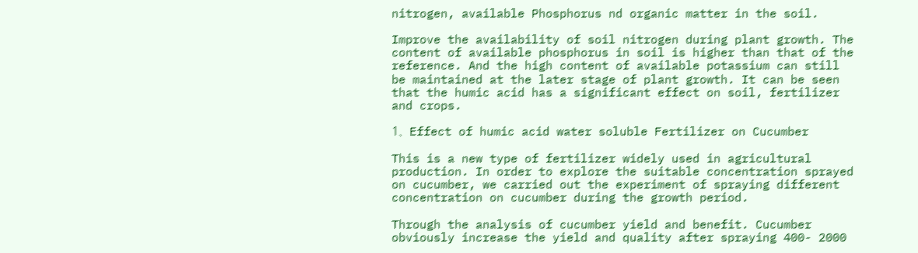nitrogen, available Phosphorus nd organic matter in the soil.

Improve the availability of soil nitrogen during plant growth. The content of available phosphorus in soil is higher than that of the reference. And the high content of available potassium can still be maintained at the later stage of plant growth. It can be seen that the humic acid has a significant effect on soil, fertilizer and crops.

1、Effect of humic acid water soluble Fertilizer on Cucumber

This is a new type of fertilizer widely used in agricultural production. In order to explore the suitable concentration sprayed on cucumber, we carried out the experiment of spraying different concentration on cucumber during the growth period.

Through the analysis of cucumber yield and benefit. Cucumber obviously increase the yield and quality after spraying 400- 2000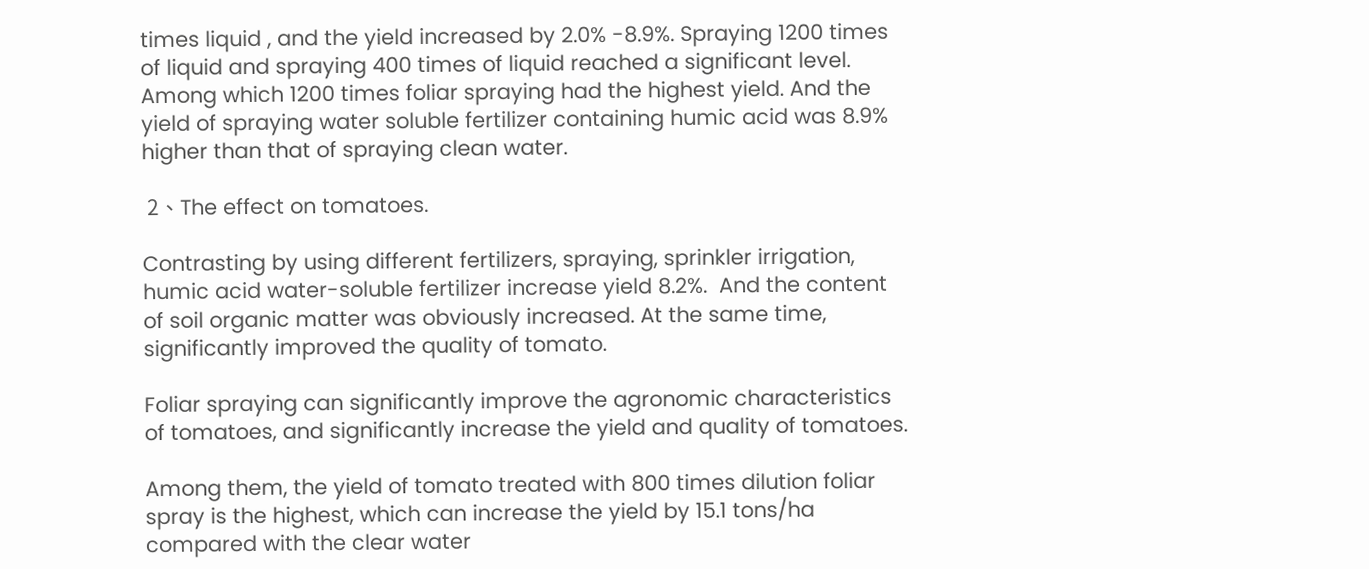times liquid , and the yield increased by 2.0% -8.9%. Spraying 1200 times of liquid and spraying 400 times of liquid reached a significant level. Among which 1200 times foliar spraying had the highest yield. And the yield of spraying water soluble fertilizer containing humic acid was 8.9% higher than that of spraying clean water.

 2、The effect on tomatoes.

Contrasting by using different fertilizers, spraying, sprinkler irrigation, humic acid water-soluble fertilizer increase yield 8.2%.  And the content of soil organic matter was obviously increased. At the same time, significantly improved the quality of tomato.

Foliar spraying can significantly improve the agronomic characteristics of tomatoes, and significantly increase the yield and quality of tomatoes.

Among them, the yield of tomato treated with 800 times dilution foliar spray is the highest, which can increase the yield by 15.1 tons/ha compared with the clear water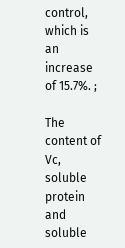control, which is an increase of 15.7%. ;

The content of Vc, soluble protein and soluble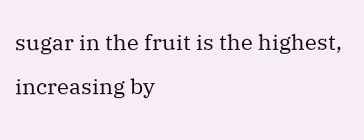sugar in the fruit is the highest, increasing by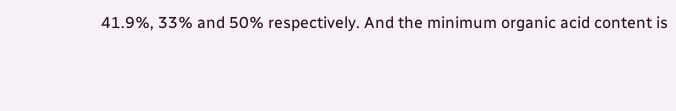41.9%, 33% and 50% respectively. And the minimum organic acid content is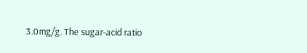3.0mg/g. The sugar-acid ratio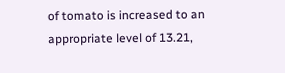of tomato is increased to an appropriate level of 13.21,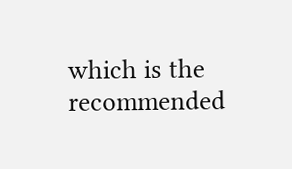which is the recommended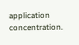application concentration.